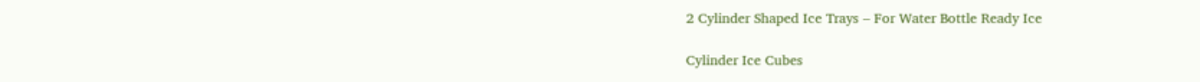2 Cylinder Shaped Ice Trays – For Water Bottle Ready Ice

Cylinder Ice Cubes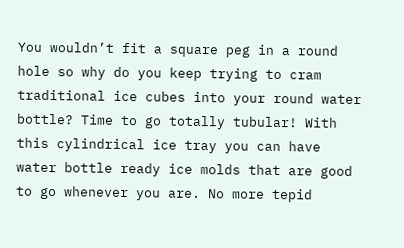You wouldn’t fit a square peg in a round hole so why do you keep trying to cram traditional ice cubes into your round water bottle? Time to go totally tubular! With this cylindrical ice tray you can have water bottle ready ice molds that are good to go whenever you are. No more tepid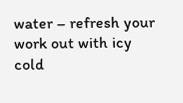water – refresh your work out with icy cold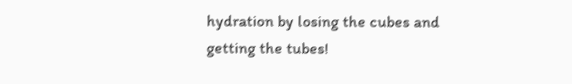hydration by losing the cubes and getting the tubes!